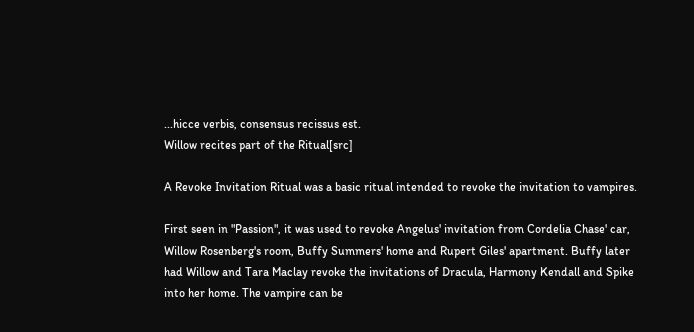...hicce verbis, consensus recissus est.
Willow recites part of the Ritual[src]

A Revoke Invitation Ritual was a basic ritual intended to revoke the invitation to vampires.

First seen in "Passion", it was used to revoke Angelus' invitation from Cordelia Chase' car, Willow Rosenberg's room, Buffy Summers' home and Rupert Giles' apartment. Buffy later had Willow and Tara Maclay revoke the invitations of Dracula, Harmony Kendall and Spike into her home. The vampire can be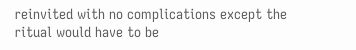reinvited with no complications except the ritual would have to be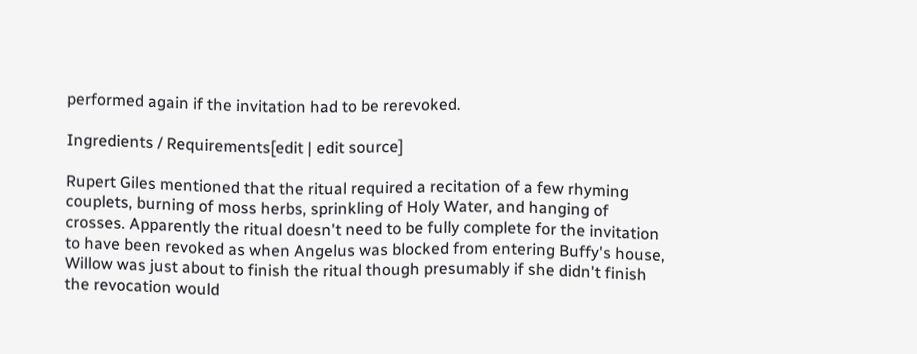performed again if the invitation had to be rerevoked.

Ingredients / Requirements[edit | edit source]

Rupert Giles mentioned that the ritual required a recitation of a few rhyming couplets, burning of moss herbs, sprinkling of Holy Water, and hanging of crosses. Apparently the ritual doesn't need to be fully complete for the invitation to have been revoked as when Angelus was blocked from entering Buffy's house, Willow was just about to finish the ritual though presumably if she didn't finish the revocation would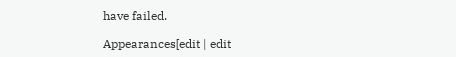have failed.

Appearances[edit | edit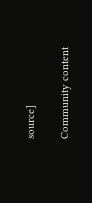source]

Community content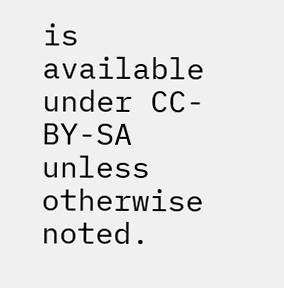is available under CC-BY-SA unless otherwise noted.